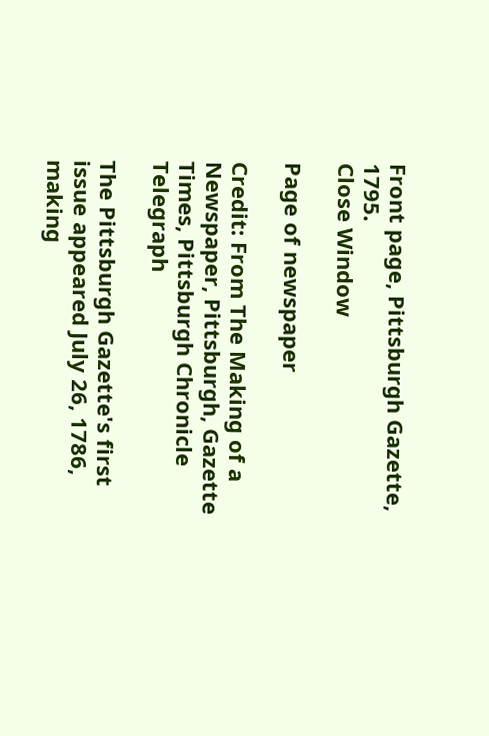Front page, Pittsburgh Gazette, 1795.
Close Window

Page of newspaper

Credit: From The Making of a Newspaper, Pittsburgh, Gazette Times, Pittsburgh Chronicle Telegraph

The Pittsburgh Gazette's first issue appeared July 26, 1786, making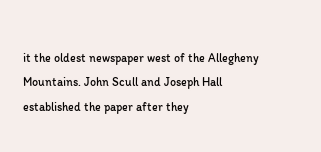it the oldest newspaper west of the Allegheny Mountains. John Scull and Joseph Hall established the paper after they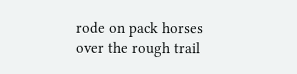rode on pack horses over the rough trail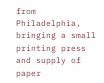from Philadelphia, bringing a small printing press and supply of paper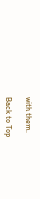with them.

Back to Top